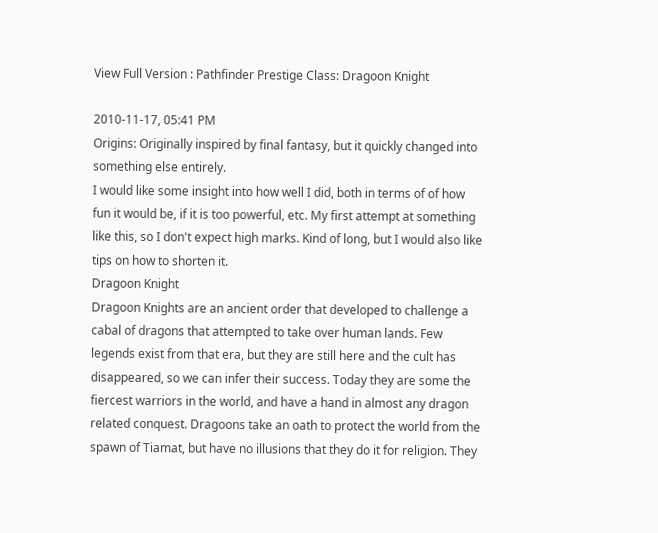View Full Version : Pathfinder Prestige Class: Dragoon Knight

2010-11-17, 05:41 PM
Origins: Originally inspired by final fantasy, but it quickly changed into something else entirely.
I would like some insight into how well I did, both in terms of of how fun it would be, if it is too powerful, etc. My first attempt at something like this, so I don't expect high marks. Kind of long, but I would also like tips on how to shorten it.
Dragoon Knight
Dragoon Knights are an ancient order that developed to challenge a cabal of dragons that attempted to take over human lands. Few legends exist from that era, but they are still here and the cult has disappeared, so we can infer their success. Today they are some the fiercest warriors in the world, and have a hand in almost any dragon related conquest. Dragoons take an oath to protect the world from the spawn of Tiamat, but have no illusions that they do it for religion. They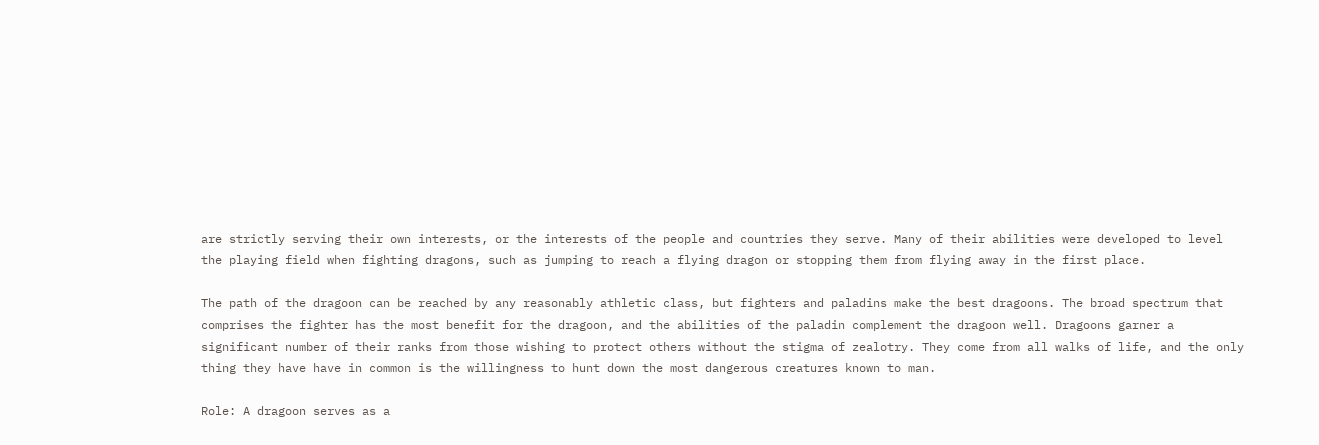are strictly serving their own interests, or the interests of the people and countries they serve. Many of their abilities were developed to level the playing field when fighting dragons, such as jumping to reach a flying dragon or stopping them from flying away in the first place.

The path of the dragoon can be reached by any reasonably athletic class, but fighters and paladins make the best dragoons. The broad spectrum that comprises the fighter has the most benefit for the dragoon, and the abilities of the paladin complement the dragoon well. Dragoons garner a significant number of their ranks from those wishing to protect others without the stigma of zealotry. They come from all walks of life, and the only thing they have have in common is the willingness to hunt down the most dangerous creatures known to man.

Role: A dragoon serves as a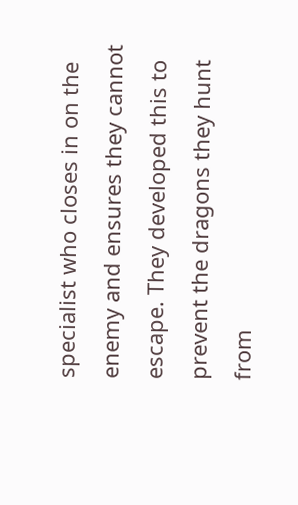specialist who closes in on the enemy and ensures they cannot escape. They developed this to prevent the dragons they hunt from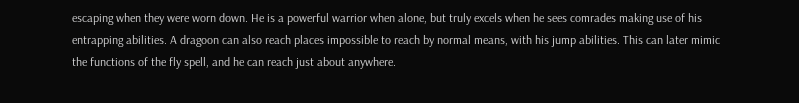escaping when they were worn down. He is a powerful warrior when alone, but truly excels when he sees comrades making use of his entrapping abilities. A dragoon can also reach places impossible to reach by normal means, with his jump abilities. This can later mimic the functions of the fly spell, and he can reach just about anywhere.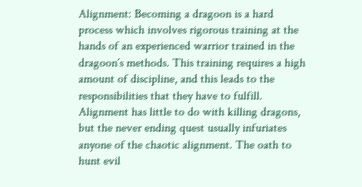Alignment: Becoming a dragoon is a hard process which involves rigorous training at the hands of an experienced warrior trained in the dragoon´s methods. This training requires a high amount of discipline, and this leads to the responsibilities that they have to fulfill. Alignment has little to do with killing dragons, but the never ending quest usually infuriates anyone of the chaotic alignment. The oath to hunt evil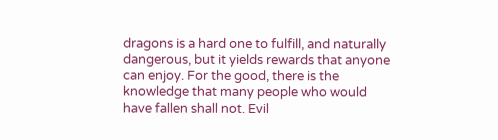dragons is a hard one to fulfill, and naturally dangerous, but it yields rewards that anyone can enjoy. For the good, there is the knowledge that many people who would have fallen shall not. Evil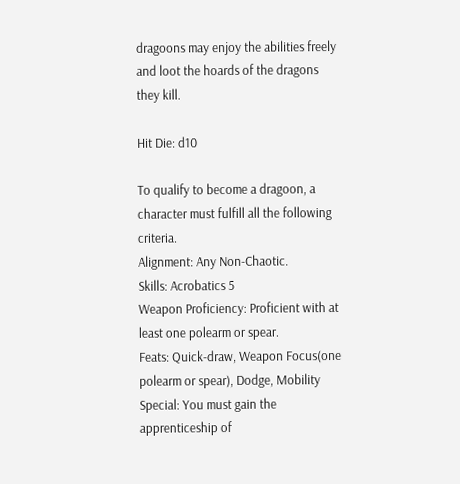dragoons may enjoy the abilities freely and loot the hoards of the dragons they kill.

Hit Die: d10

To qualify to become a dragoon, a character must fulfill all the following criteria.
Alignment: Any Non-Chaotic.
Skills: Acrobatics 5
Weapon Proficiency: Proficient with at least one polearm or spear.
Feats: Quick-draw, Weapon Focus(one polearm or spear), Dodge, Mobility
Special: You must gain the apprenticeship of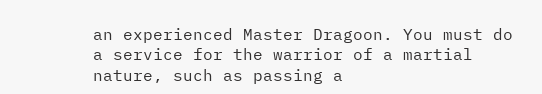an experienced Master Dragoon. You must do a service for the warrior of a martial nature, such as passing a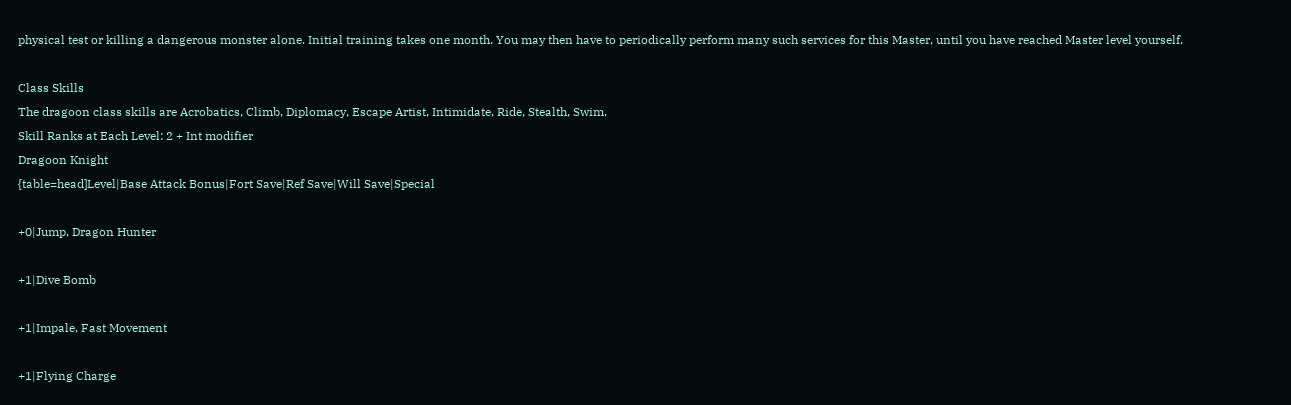physical test or killing a dangerous monster alone. Initial training takes one month. You may then have to periodically perform many such services for this Master, until you have reached Master level yourself.

Class Skills
The dragoon class skills are Acrobatics, Climb, Diplomacy, Escape Artist, Intimidate, Ride, Stealth, Swim.
Skill Ranks at Each Level: 2 + Int modifier
Dragoon Knight
{table=head]Level|Base Attack Bonus|Fort Save|Ref Save|Will Save|Special

+0|Jump, Dragon Hunter

+1|Dive Bomb

+1|Impale, Fast Movement

+1|Flying Charge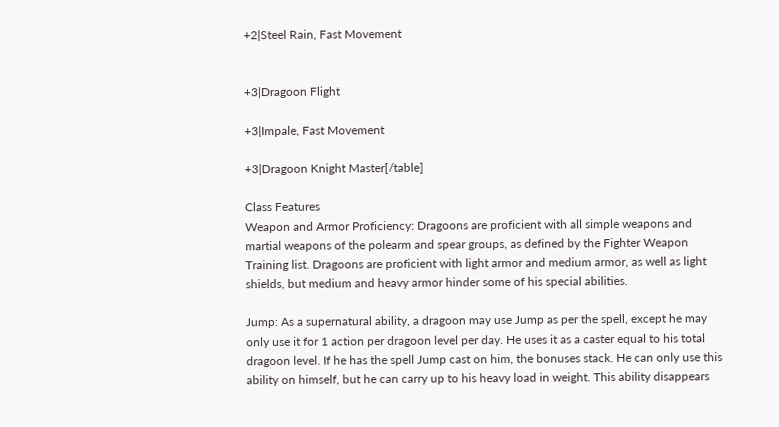+2|Steel Rain, Fast Movement


+3|Dragoon Flight

+3|Impale, Fast Movement

+3|Dragoon Knight Master[/table]

Class Features
Weapon and Armor Proficiency: Dragoons are proficient with all simple weapons and martial weapons of the polearm and spear groups, as defined by the Fighter Weapon Training list. Dragoons are proficient with light armor and medium armor, as well as light shields, but medium and heavy armor hinder some of his special abilities.

Jump: As a supernatural ability, a dragoon may use Jump as per the spell, except he may only use it for 1 action per dragoon level per day. He uses it as a caster equal to his total dragoon level. If he has the spell Jump cast on him, the bonuses stack. He can only use this ability on himself, but he can carry up to his heavy load in weight. This ability disappears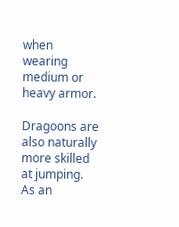when wearing medium or heavy armor.

Dragoons are also naturally more skilled at jumping. As an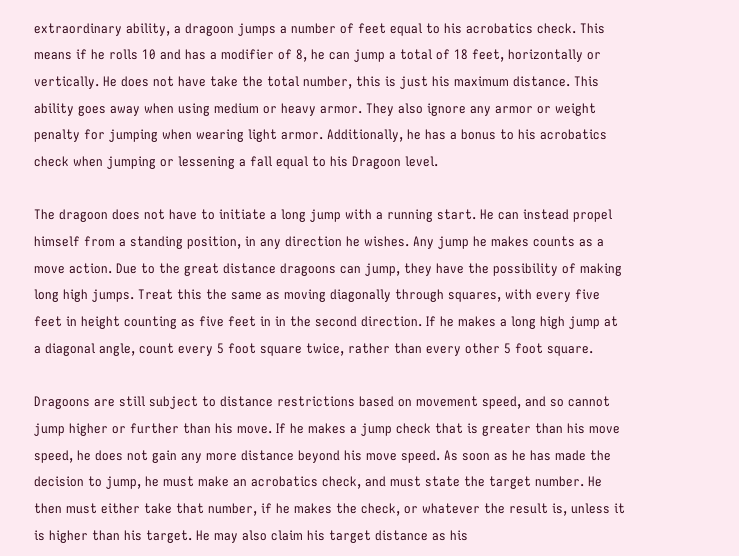extraordinary ability, a dragoon jumps a number of feet equal to his acrobatics check. This means if he rolls 10 and has a modifier of 8, he can jump a total of 18 feet, horizontally or vertically. He does not have take the total number, this is just his maximum distance. This ability goes away when using medium or heavy armor. They also ignore any armor or weight penalty for jumping when wearing light armor. Additionally, he has a bonus to his acrobatics check when jumping or lessening a fall equal to his Dragoon level.

The dragoon does not have to initiate a long jump with a running start. He can instead propel himself from a standing position, in any direction he wishes. Any jump he makes counts as a move action. Due to the great distance dragoons can jump, they have the possibility of making long high jumps. Treat this the same as moving diagonally through squares, with every five feet in height counting as five feet in in the second direction. If he makes a long high jump at a diagonal angle, count every 5 foot square twice, rather than every other 5 foot square.

Dragoons are still subject to distance restrictions based on movement speed, and so cannot jump higher or further than his move. If he makes a jump check that is greater than his move speed, he does not gain any more distance beyond his move speed. As soon as he has made the decision to jump, he must make an acrobatics check, and must state the target number. He then must either take that number, if he makes the check, or whatever the result is, unless it is higher than his target. He may also claim his target distance as his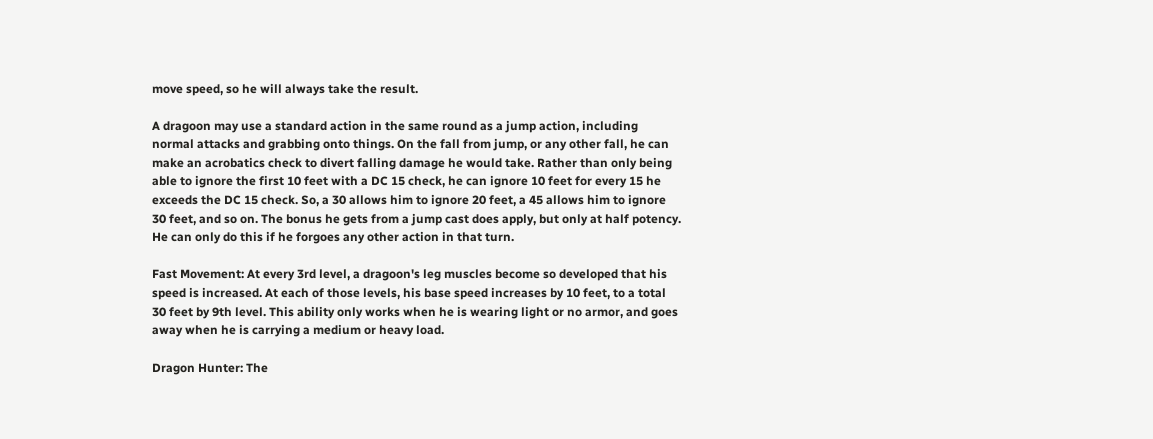move speed, so he will always take the result.

A dragoon may use a standard action in the same round as a jump action, including normal attacks and grabbing onto things. On the fall from jump, or any other fall, he can make an acrobatics check to divert falling damage he would take. Rather than only being able to ignore the first 10 feet with a DC 15 check, he can ignore 10 feet for every 15 he exceeds the DC 15 check. So, a 30 allows him to ignore 20 feet, a 45 allows him to ignore 30 feet, and so on. The bonus he gets from a jump cast does apply, but only at half potency. He can only do this if he forgoes any other action in that turn.

Fast Movement: At every 3rd level, a dragoon's leg muscles become so developed that his speed is increased. At each of those levels, his base speed increases by 10 feet, to a total 30 feet by 9th level. This ability only works when he is wearing light or no armor, and goes away when he is carrying a medium or heavy load.

Dragon Hunter: The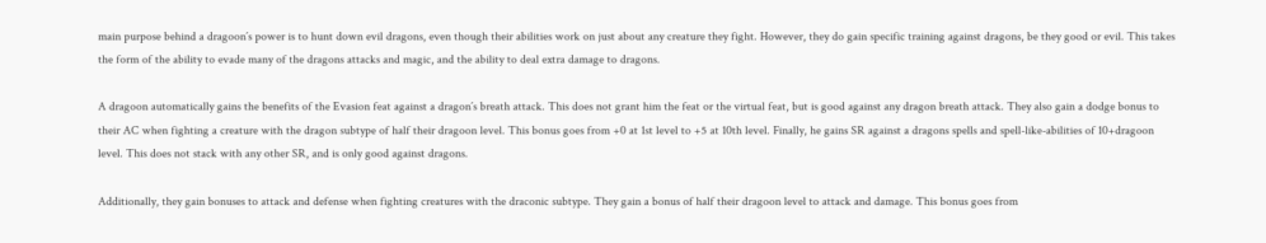main purpose behind a dragoon´s power is to hunt down evil dragons, even though their abilities work on just about any creature they fight. However, they do gain specific training against dragons, be they good or evil. This takes the form of the ability to evade many of the dragons attacks and magic, and the ability to deal extra damage to dragons.

A dragoon automatically gains the benefits of the Evasion feat against a dragon´s breath attack. This does not grant him the feat or the virtual feat, but is good against any dragon breath attack. They also gain a dodge bonus to their AC when fighting a creature with the dragon subtype of half their dragoon level. This bonus goes from +0 at 1st level to +5 at 10th level. Finally, he gains SR against a dragons spells and spell-like-abilities of 10+dragoon level. This does not stack with any other SR, and is only good against dragons.

Additionally, they gain bonuses to attack and defense when fighting creatures with the draconic subtype. They gain a bonus of half their dragoon level to attack and damage. This bonus goes from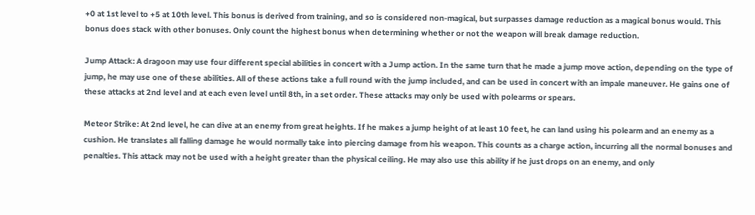+0 at 1st level to +5 at 10th level. This bonus is derived from training, and so is considered non-magical, but surpasses damage reduction as a magical bonus would. This bonus does stack with other bonuses. Only count the highest bonus when determining whether or not the weapon will break damage reduction.

Jump Attack: A dragoon may use four different special abilities in concert with a Jump action. In the same turn that he made a jump move action, depending on the type of jump, he may use one of these abilities. All of these actions take a full round with the jump included, and can be used in concert with an impale maneuver. He gains one of these attacks at 2nd level and at each even level until 8th, in a set order. These attacks may only be used with polearms or spears.

Meteor Strike: At 2nd level, he can dive at an enemy from great heights. If he makes a jump height of at least 10 feet, he can land using his polearm and an enemy as a cushion. He translates all falling damage he would normally take into piercing damage from his weapon. This counts as a charge action, incurring all the normal bonuses and penalties. This attack may not be used with a height greater than the physical ceiling. He may also use this ability if he just drops on an enemy, and only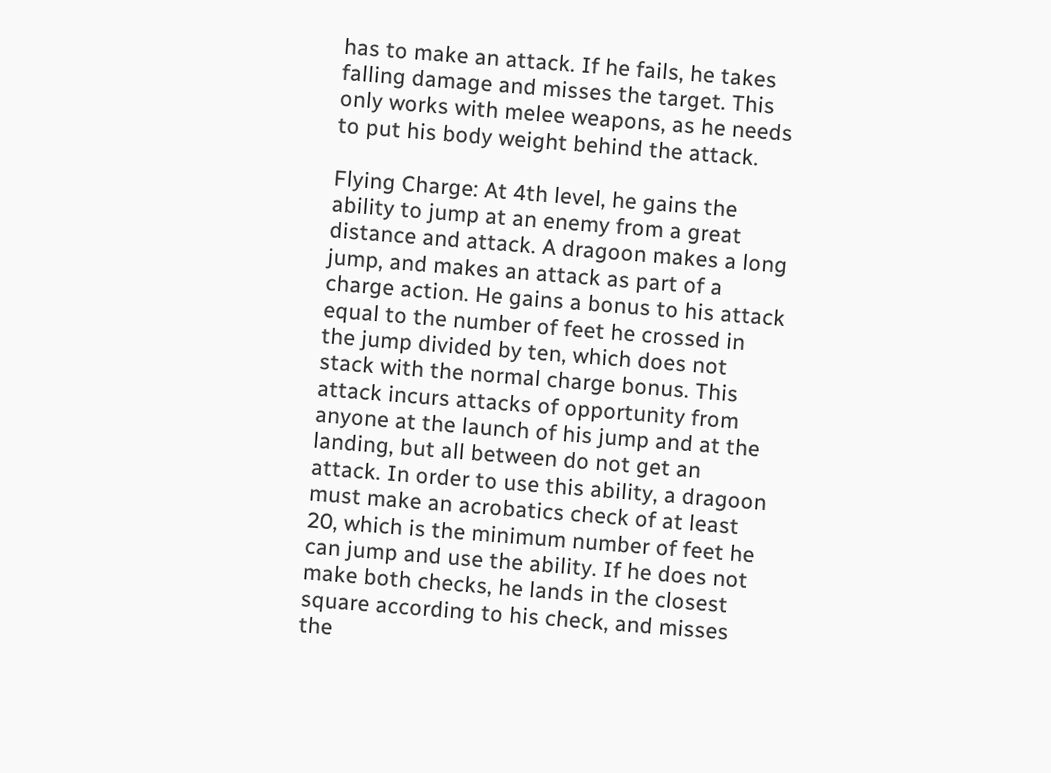has to make an attack. If he fails, he takes falling damage and misses the target. This only works with melee weapons, as he needs to put his body weight behind the attack.

Flying Charge: At 4th level, he gains the ability to jump at an enemy from a great distance and attack. A dragoon makes a long jump, and makes an attack as part of a charge action. He gains a bonus to his attack equal to the number of feet he crossed in the jump divided by ten, which does not stack with the normal charge bonus. This attack incurs attacks of opportunity from anyone at the launch of his jump and at the landing, but all between do not get an attack. In order to use this ability, a dragoon must make an acrobatics check of at least 20, which is the minimum number of feet he can jump and use the ability. If he does not make both checks, he lands in the closest square according to his check, and misses the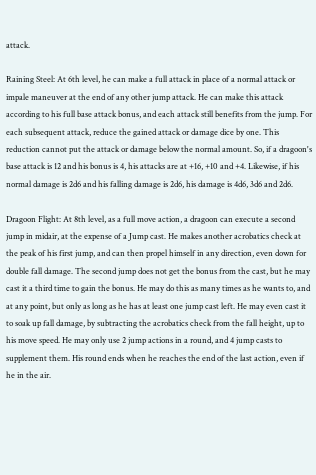attack.

Raining Steel: At 6th level, he can make a full attack in place of a normal attack or impale maneuver at the end of any other jump attack. He can make this attack according to his full base attack bonus, and each attack still benefits from the jump. For each subsequent attack, reduce the gained attack or damage dice by one. This reduction cannot put the attack or damage below the normal amount. So, if a dragoon's base attack is 12 and his bonus is 4, his attacks are at +16, +10 and +4. Likewise, if his normal damage is 2d6 and his falling damage is 2d6, his damage is 4d6, 3d6 and 2d6.

Dragoon Flight: At 8th level, as a full move action, a dragoon can execute a second jump in midair, at the expense of a Jump cast. He makes another acrobatics check at the peak of his first jump, and can then propel himself in any direction, even down for double fall damage. The second jump does not get the bonus from the cast, but he may cast it a third time to gain the bonus. He may do this as many times as he wants to, and at any point, but only as long as he has at least one jump cast left. He may even cast it to soak up fall damage, by subtracting the acrobatics check from the fall height, up to his move speed. He may only use 2 jump actions in a round, and 4 jump casts to supplement them. His round ends when he reaches the end of the last action, even if he in the air.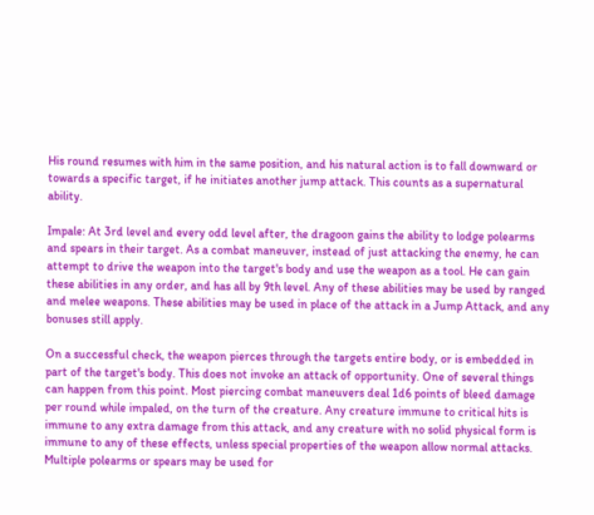His round resumes with him in the same position, and his natural action is to fall downward or towards a specific target, if he initiates another jump attack. This counts as a supernatural ability.

Impale: At 3rd level and every odd level after, the dragoon gains the ability to lodge polearms and spears in their target. As a combat maneuver, instead of just attacking the enemy, he can attempt to drive the weapon into the target's body and use the weapon as a tool. He can gain these abilities in any order, and has all by 9th level. Any of these abilities may be used by ranged and melee weapons. These abilities may be used in place of the attack in a Jump Attack, and any bonuses still apply.

On a successful check, the weapon pierces through the targets entire body, or is embedded in part of the target's body. This does not invoke an attack of opportunity. One of several things can happen from this point. Most piercing combat maneuvers deal 1d6 points of bleed damage per round while impaled, on the turn of the creature. Any creature immune to critical hits is immune to any extra damage from this attack, and any creature with no solid physical form is immune to any of these effects, unless special properties of the weapon allow normal attacks. Multiple polearms or spears may be used for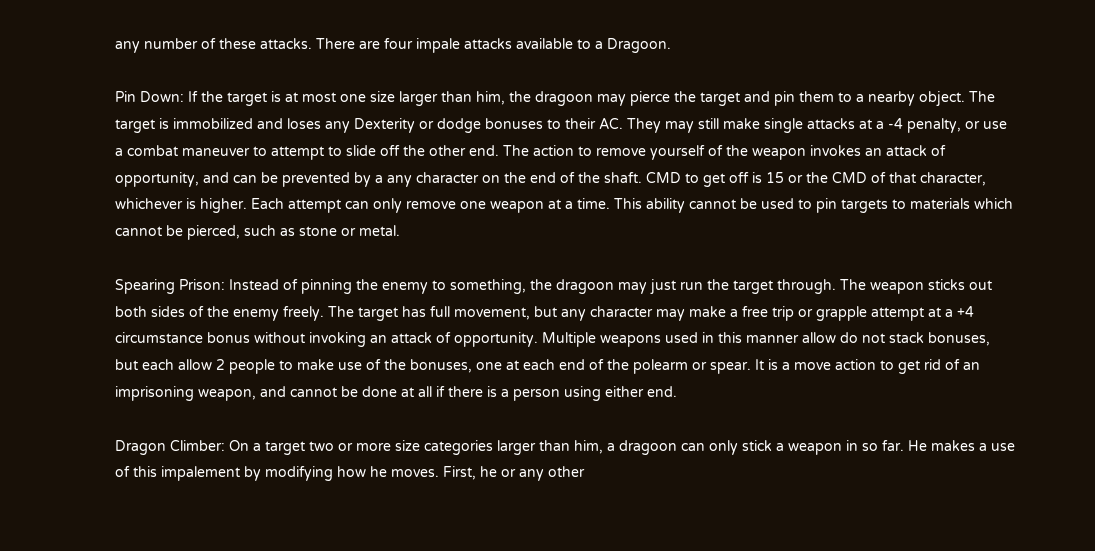any number of these attacks. There are four impale attacks available to a Dragoon.

Pin Down: If the target is at most one size larger than him, the dragoon may pierce the target and pin them to a nearby object. The target is immobilized and loses any Dexterity or dodge bonuses to their AC. They may still make single attacks at a -4 penalty, or use a combat maneuver to attempt to slide off the other end. The action to remove yourself of the weapon invokes an attack of opportunity, and can be prevented by a any character on the end of the shaft. CMD to get off is 15 or the CMD of that character, whichever is higher. Each attempt can only remove one weapon at a time. This ability cannot be used to pin targets to materials which cannot be pierced, such as stone or metal.

Spearing Prison: Instead of pinning the enemy to something, the dragoon may just run the target through. The weapon sticks out both sides of the enemy freely. The target has full movement, but any character may make a free trip or grapple attempt at a +4 circumstance bonus without invoking an attack of opportunity. Multiple weapons used in this manner allow do not stack bonuses, but each allow 2 people to make use of the bonuses, one at each end of the polearm or spear. It is a move action to get rid of an imprisoning weapon, and cannot be done at all if there is a person using either end.

Dragon Climber: On a target two or more size categories larger than him, a dragoon can only stick a weapon in so far. He makes a use of this impalement by modifying how he moves. First, he or any other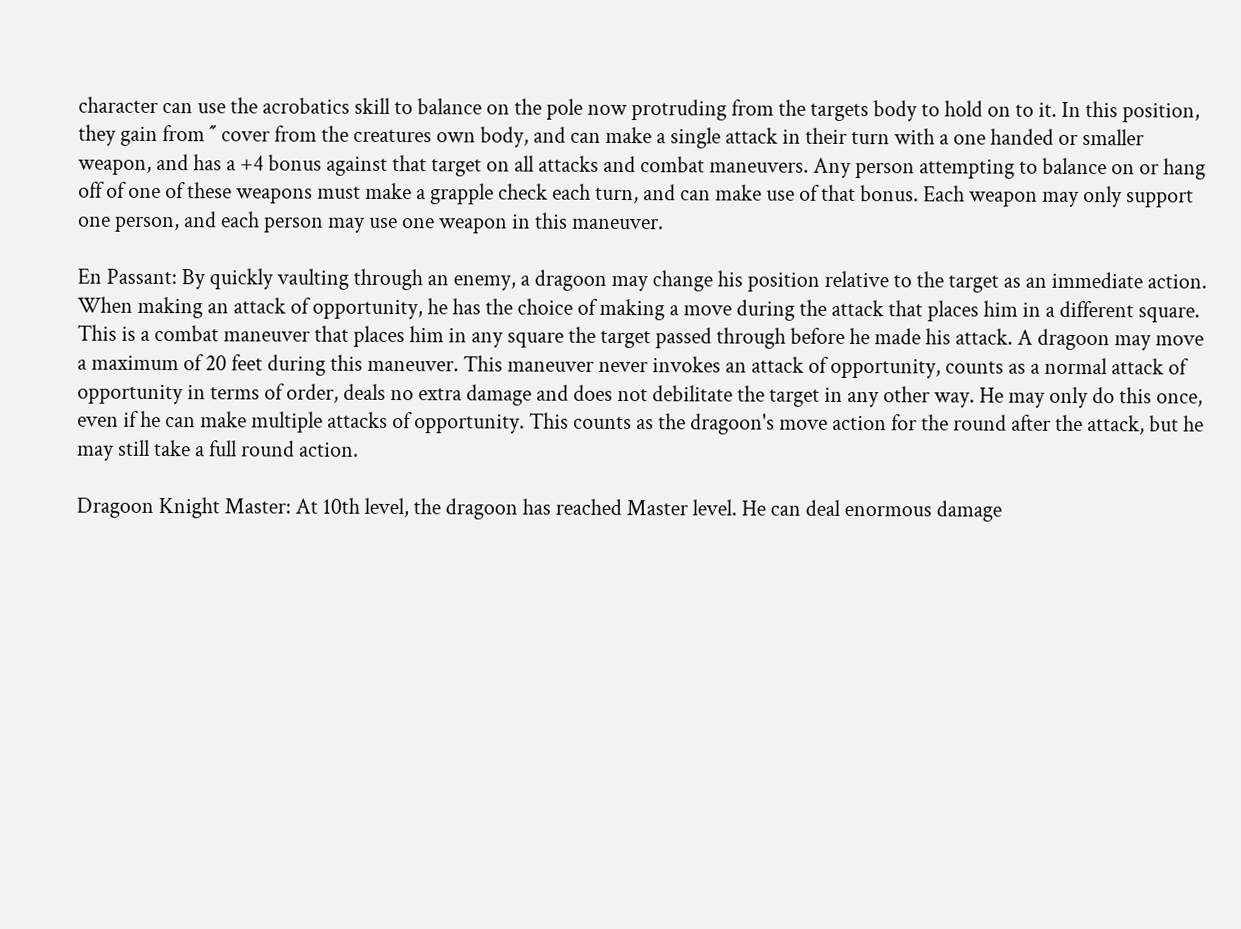character can use the acrobatics skill to balance on the pole now protruding from the targets body to hold on to it. In this position, they gain from ˝ cover from the creatures own body, and can make a single attack in their turn with a one handed or smaller weapon, and has a +4 bonus against that target on all attacks and combat maneuvers. Any person attempting to balance on or hang off of one of these weapons must make a grapple check each turn, and can make use of that bonus. Each weapon may only support one person, and each person may use one weapon in this maneuver.

En Passant: By quickly vaulting through an enemy, a dragoon may change his position relative to the target as an immediate action. When making an attack of opportunity, he has the choice of making a move during the attack that places him in a different square. This is a combat maneuver that places him in any square the target passed through before he made his attack. A dragoon may move a maximum of 20 feet during this maneuver. This maneuver never invokes an attack of opportunity, counts as a normal attack of opportunity in terms of order, deals no extra damage and does not debilitate the target in any other way. He may only do this once, even if he can make multiple attacks of opportunity. This counts as the dragoon's move action for the round after the attack, but he may still take a full round action.

Dragoon Knight Master: At 10th level, the dragoon has reached Master level. He can deal enormous damage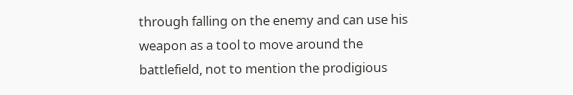through falling on the enemy and can use his weapon as a tool to move around the battlefield, not to mention the prodigious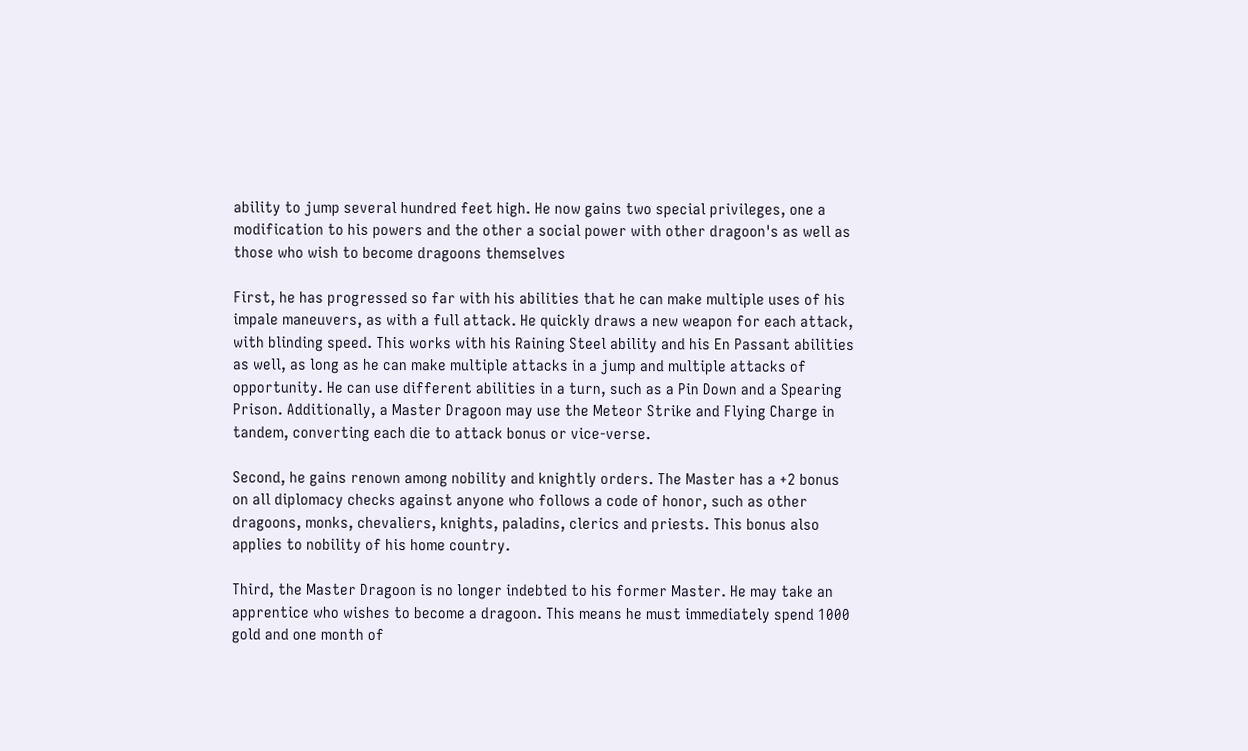ability to jump several hundred feet high. He now gains two special privileges, one a modification to his powers and the other a social power with other dragoon's as well as those who wish to become dragoons themselves

First, he has progressed so far with his abilities that he can make multiple uses of his impale maneuvers, as with a full attack. He quickly draws a new weapon for each attack, with blinding speed. This works with his Raining Steel ability and his En Passant abilities as well, as long as he can make multiple attacks in a jump and multiple attacks of opportunity. He can use different abilities in a turn, such as a Pin Down and a Spearing Prison. Additionally, a Master Dragoon may use the Meteor Strike and Flying Charge in tandem, converting each die to attack bonus or vice-verse.

Second, he gains renown among nobility and knightly orders. The Master has a +2 bonus on all diplomacy checks against anyone who follows a code of honor, such as other dragoons, monks, chevaliers, knights, paladins, clerics and priests. This bonus also applies to nobility of his home country.

Third, the Master Dragoon is no longer indebted to his former Master. He may take an apprentice who wishes to become a dragoon. This means he must immediately spend 1000 gold and one month of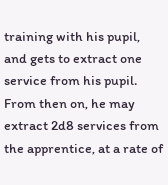training with his pupil, and gets to extract one service from his pupil. From then on, he may extract 2d8 services from the apprentice, at a rate of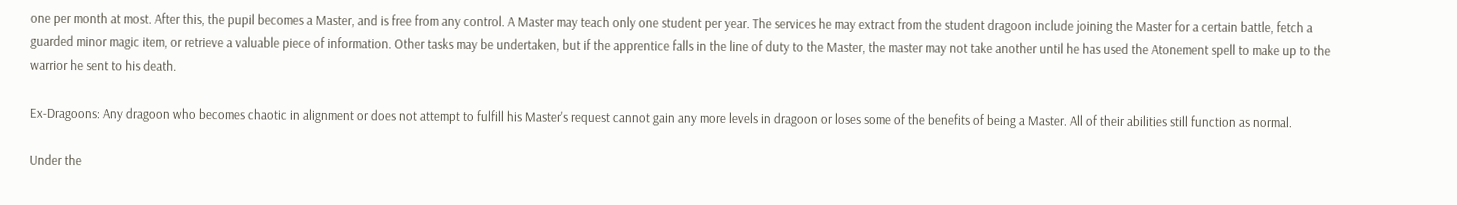one per month at most. After this, the pupil becomes a Master, and is free from any control. A Master may teach only one student per year. The services he may extract from the student dragoon include joining the Master for a certain battle, fetch a guarded minor magic item, or retrieve a valuable piece of information. Other tasks may be undertaken, but if the apprentice falls in the line of duty to the Master, the master may not take another until he has used the Atonement spell to make up to the warrior he sent to his death.

Ex-Dragoons: Any dragoon who becomes chaotic in alignment or does not attempt to fulfill his Master's request cannot gain any more levels in dragoon or loses some of the benefits of being a Master. All of their abilities still function as normal.

Under the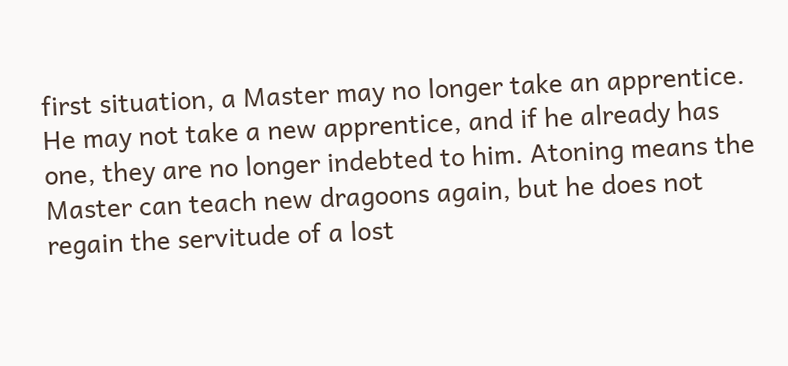first situation, a Master may no longer take an apprentice. He may not take a new apprentice, and if he already has one, they are no longer indebted to him. Atoning means the Master can teach new dragoons again, but he does not regain the servitude of a lost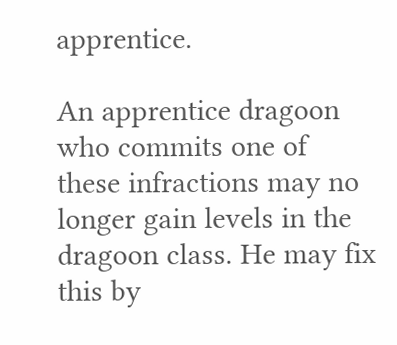apprentice.

An apprentice dragoon who commits one of these infractions may no longer gain levels in the dragoon class. He may fix this by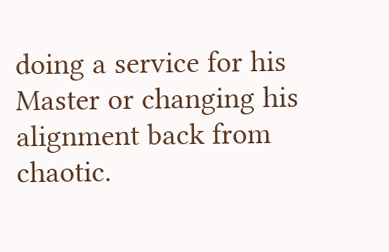doing a service for his Master or changing his alignment back from chaotic.